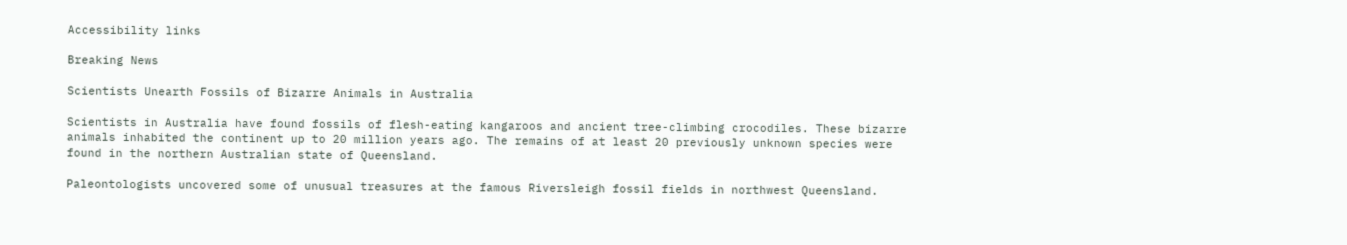Accessibility links

Breaking News

Scientists Unearth Fossils of Bizarre Animals in Australia

Scientists in Australia have found fossils of flesh-eating kangaroos and ancient tree-climbing crocodiles. These bizarre animals inhabited the continent up to 20 million years ago. The remains of at least 20 previously unknown species were found in the northern Australian state of Queensland.

Paleontologists uncovered some of unusual treasures at the famous Riversleigh fossil fields in northwest Queensland.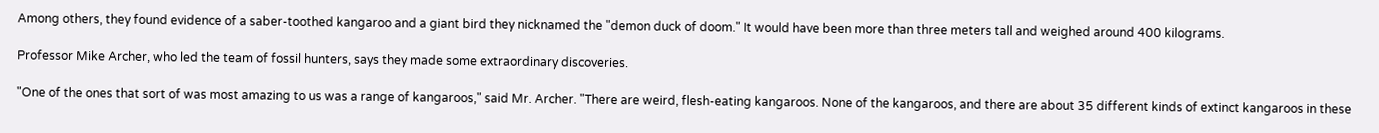Among others, they found evidence of a saber-toothed kangaroo and a giant bird they nicknamed the "demon duck of doom." It would have been more than three meters tall and weighed around 400 kilograms.

Professor Mike Archer, who led the team of fossil hunters, says they made some extraordinary discoveries.

"One of the ones that sort of was most amazing to us was a range of kangaroos," said Mr. Archer. "There are weird, flesh-eating kangaroos. None of the kangaroos, and there are about 35 different kinds of extinct kangaroos in these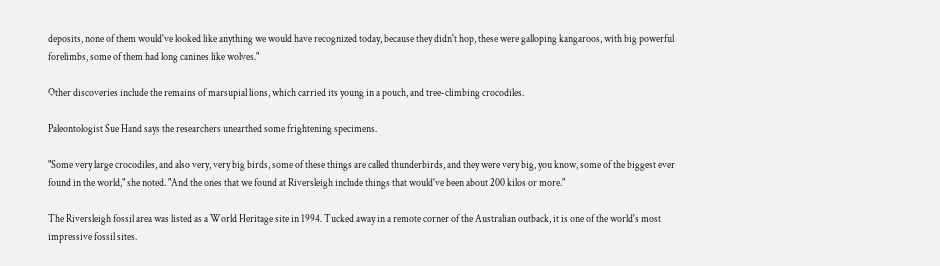deposits, none of them would've looked like anything we would have recognized today, because they didn't hop, these were galloping kangaroos, with big powerful forelimbs, some of them had long canines like wolves."

Other discoveries include the remains of marsupial lions, which carried its young in a pouch, and tree-climbing crocodiles.

Paleontologist Sue Hand says the researchers unearthed some frightening specimens.

"Some very large crocodiles, and also very, very big birds, some of these things are called thunderbirds, and they were very big, you know, some of the biggest ever found in the world," she noted. "And the ones that we found at Riversleigh include things that would've been about 200 kilos or more."

The Riversleigh fossil area was listed as a World Heritage site in 1994. Tucked away in a remote corner of the Australian outback, it is one of the world's most impressive fossil sites.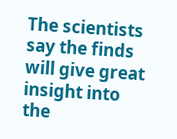The scientists say the finds will give great insight into the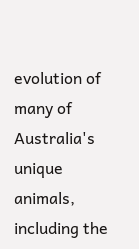evolution of many of Australia's unique animals, including the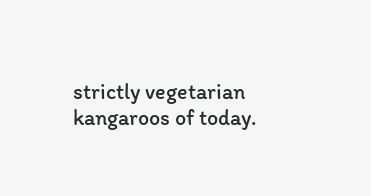strictly vegetarian kangaroos of today.